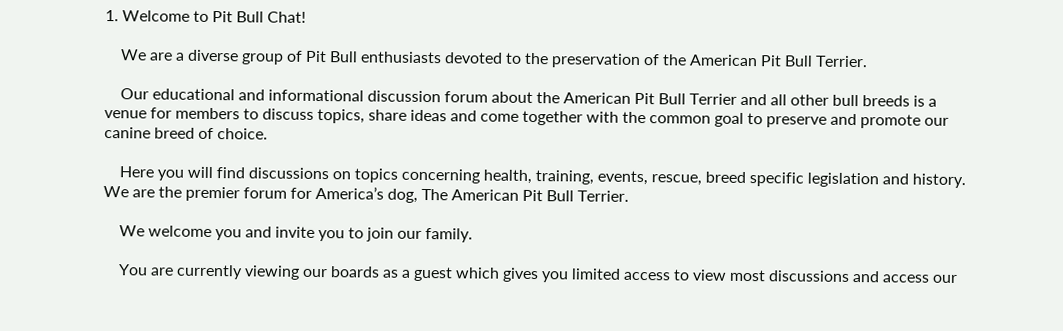1. Welcome to Pit Bull Chat!

    We are a diverse group of Pit Bull enthusiasts devoted to the preservation of the American Pit Bull Terrier.

    Our educational and informational discussion forum about the American Pit Bull Terrier and all other bull breeds is a venue for members to discuss topics, share ideas and come together with the common goal to preserve and promote our canine breed of choice.

    Here you will find discussions on topics concerning health, training, events, rescue, breed specific legislation and history. We are the premier forum for America’s dog, The American Pit Bull Terrier.

    We welcome you and invite you to join our family.

    You are currently viewing our boards as a guest which gives you limited access to view most discussions and access our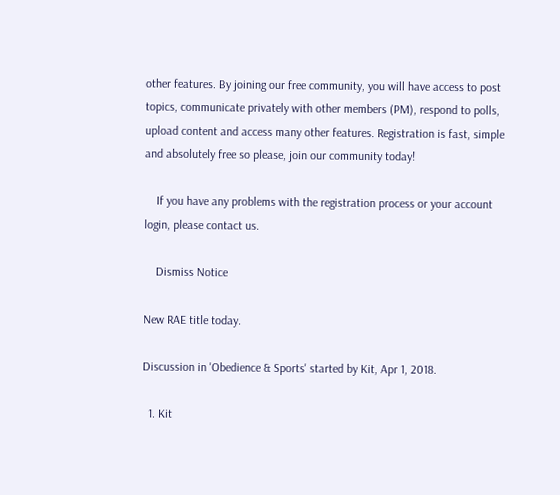other features. By joining our free community, you will have access to post topics, communicate privately with other members (PM), respond to polls, upload content and access many other features. Registration is fast, simple and absolutely free so please, join our community today!

    If you have any problems with the registration process or your account login, please contact us.

    Dismiss Notice

New RAE title today.

Discussion in 'Obedience & Sports' started by Kit, Apr 1, 2018.

  1. Kit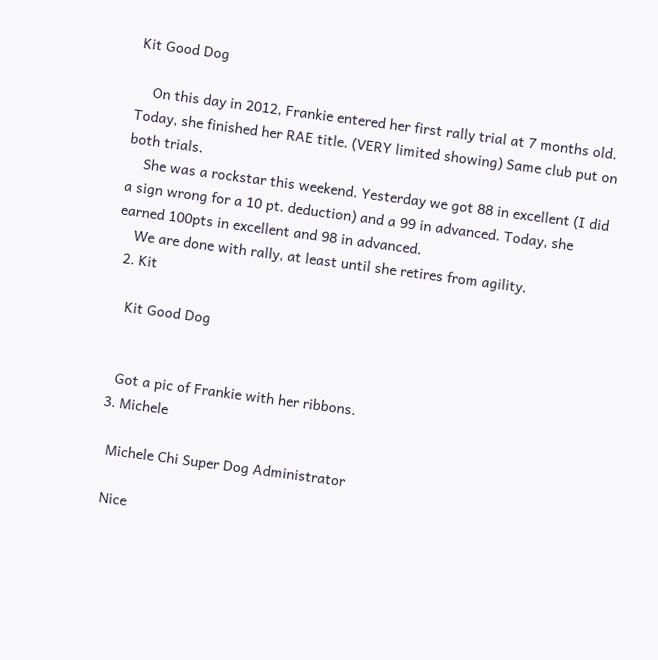Kit Good Dog

    On this day in 2012, Frankie entered her first rally trial at 7 months old. Today, she finished her RAE title. (VERY limited showing) Same club put on both trials.
    She was a rockstar this weekend. Yesterday we got 88 in excellent (I did a sign wrong for a 10 pt. deduction) and a 99 in advanced. Today, she earned 100pts in excellent and 98 in advanced.
    We are done with rally, at least until she retires from agility.
  2. Kit

    Kit Good Dog


    Got a pic of Frankie with her ribbons.
  3. Michele

    Michele Chi Super Dog Administrator

    Nice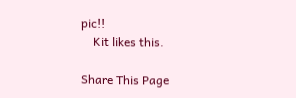pic!!
    Kit likes this.

Share This Page